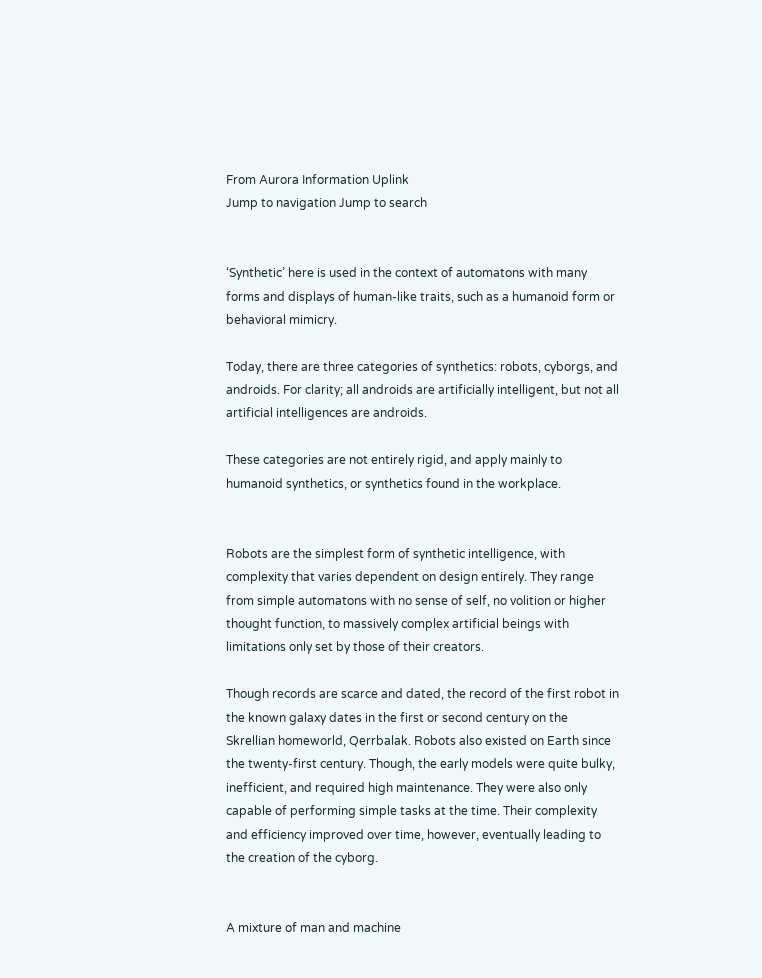From Aurora Information Uplink
Jump to navigation Jump to search


‘Synthetic’ here is used in the context of automatons with many forms and displays of human-like traits, such as a humanoid form or behavioral mimicry.

Today, there are three categories of synthetics: robots, cyborgs, and androids. For clarity; all androids are artificially intelligent, but not all artificial intelligences are androids.

These categories are not entirely rigid, and apply mainly to humanoid synthetics, or synthetics found in the workplace.


Robots are the simplest form of synthetic intelligence, with complexity that varies dependent on design entirely. They range from simple automatons with no sense of self, no volition or higher thought function, to massively complex artificial beings with limitations only set by those of their creators.

Though records are scarce and dated, the record of the first robot in the known galaxy dates in the first or second century on the Skrellian homeworld, Qerrbalak. Robots also existed on Earth since the twenty-first century. Though, the early models were quite bulky, inefficient, and required high maintenance. They were also only capable of performing simple tasks at the time. Their complexity and efficiency improved over time, however, eventually leading to the creation of the cyborg.


A mixture of man and machine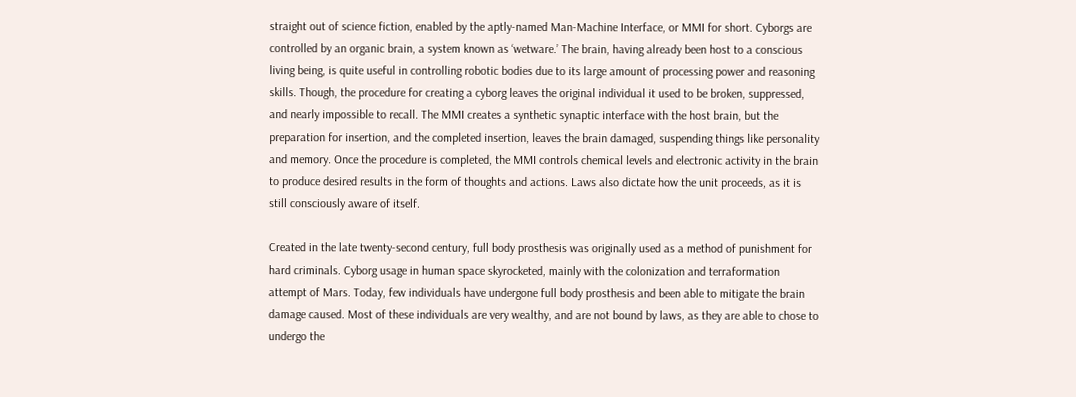straight out of science fiction, enabled by the aptly-named Man-Machine Interface, or MMI for short. Cyborgs are controlled by an organic brain, a system known as ‘wetware.’ The brain, having already been host to a conscious living being, is quite useful in controlling robotic bodies due to its large amount of processing power and reasoning skills. Though, the procedure for creating a cyborg leaves the original individual it used to be broken, suppressed, and nearly impossible to recall. The MMI creates a synthetic synaptic interface with the host brain, but the preparation for insertion, and the completed insertion, leaves the brain damaged, suspending things like personality and memory. Once the procedure is completed, the MMI controls chemical levels and electronic activity in the brain to produce desired results in the form of thoughts and actions. Laws also dictate how the unit proceeds, as it is still consciously aware of itself.

Created in the late twenty-second century, full body prosthesis was originally used as a method of punishment for hard criminals. Cyborg usage in human space skyrocketed, mainly with the colonization and terraformation attempt of Mars. Today, few individuals have undergone full body prosthesis and been able to mitigate the brain damage caused. Most of these individuals are very wealthy, and are not bound by laws, as they are able to chose to undergo the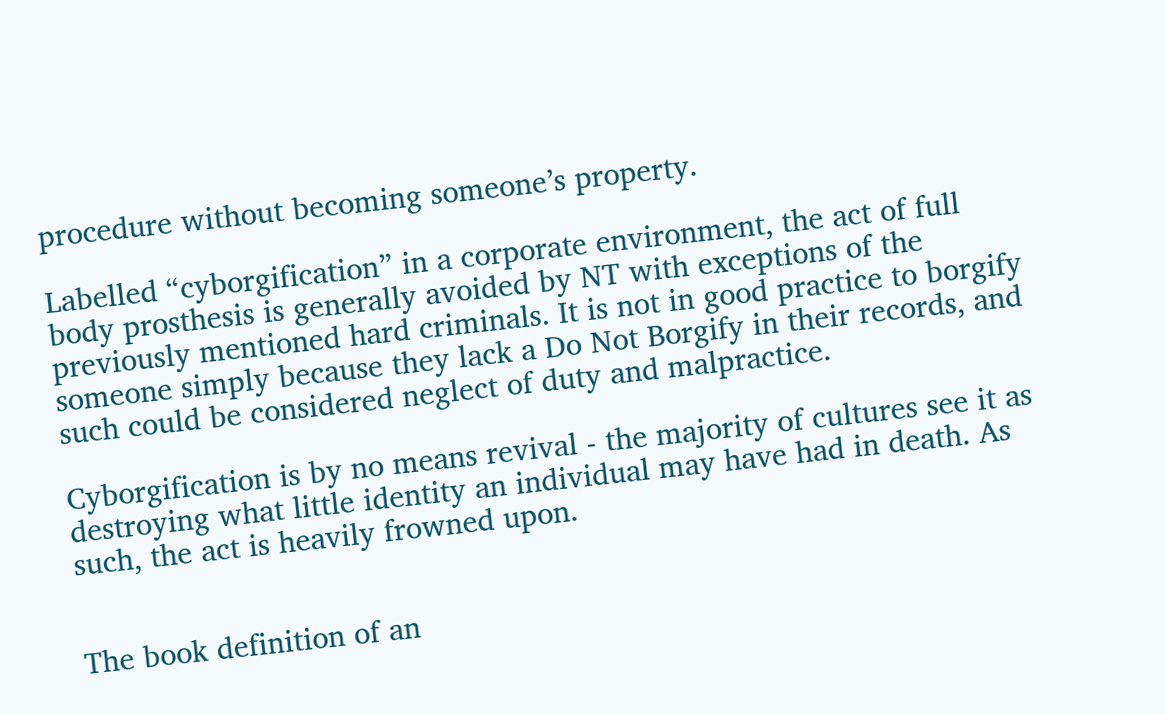procedure without becoming someone’s property.

Labelled “cyborgification” in a corporate environment, the act of full body prosthesis is generally avoided by NT with exceptions of the previously mentioned hard criminals. It is not in good practice to borgify someone simply because they lack a Do Not Borgify in their records, and such could be considered neglect of duty and malpractice.

Cyborgification is by no means revival - the majority of cultures see it as destroying what little identity an individual may have had in death. As such, the act is heavily frowned upon.


The book definition of an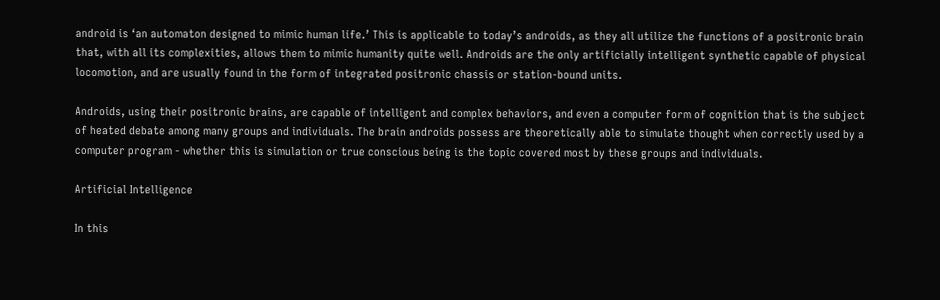android is ‘an automaton designed to mimic human life.’ This is applicable to today’s androids, as they all utilize the functions of a positronic brain that, with all its complexities, allows them to mimic humanity quite well. Androids are the only artificially intelligent synthetic capable of physical locomotion, and are usually found in the form of integrated positronic chassis or station-bound units.

Androids, using their positronic brains, are capable of intelligent and complex behaviors, and even a computer form of cognition that is the subject of heated debate among many groups and individuals. The brain androids possess are theoretically able to simulate thought when correctly used by a computer program - whether this is simulation or true conscious being is the topic covered most by these groups and individuals.

Artificial Intelligence

In this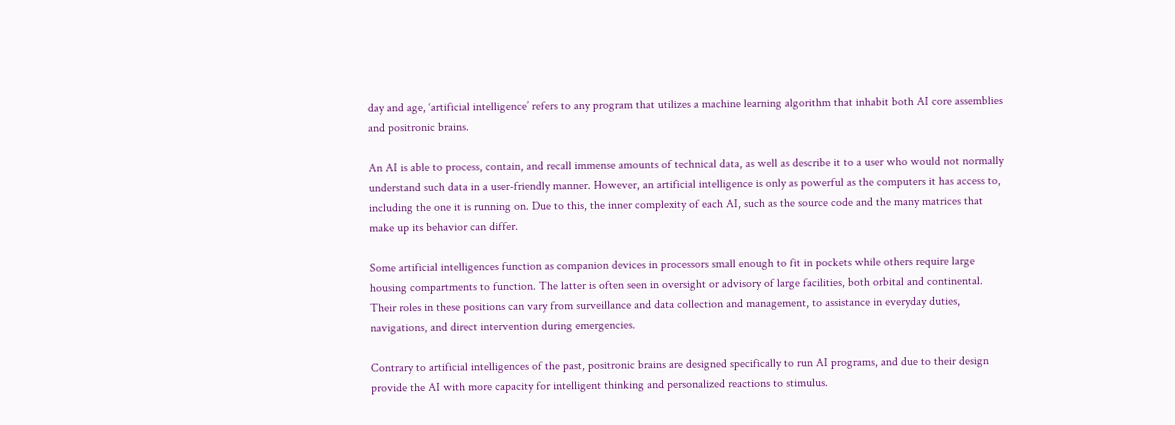day and age, ‘artificial intelligence’ refers to any program that utilizes a machine learning algorithm that inhabit both AI core assemblies and positronic brains.

An AI is able to process, contain, and recall immense amounts of technical data, as well as describe it to a user who would not normally understand such data in a user-friendly manner. However, an artificial intelligence is only as powerful as the computers it has access to, including the one it is running on. Due to this, the inner complexity of each AI, such as the source code and the many matrices that make up its behavior can differ.

Some artificial intelligences function as companion devices in processors small enough to fit in pockets while others require large housing compartments to function. The latter is often seen in oversight or advisory of large facilities, both orbital and continental. Their roles in these positions can vary from surveillance and data collection and management, to assistance in everyday duties, navigations, and direct intervention during emergencies.

Contrary to artificial intelligences of the past, positronic brains are designed specifically to run AI programs, and due to their design provide the AI with more capacity for intelligent thinking and personalized reactions to stimulus.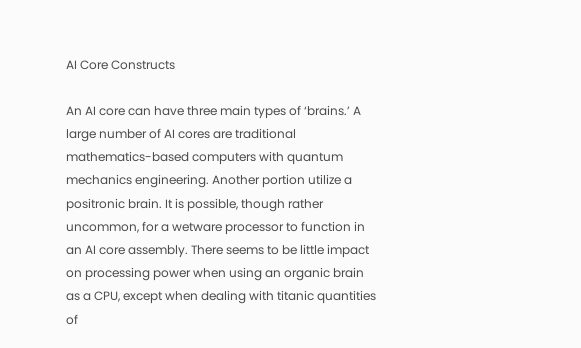AI Core Constructs

An AI core can have three main types of ‘brains.’ A large number of AI cores are traditional mathematics-based computers with quantum mechanics engineering. Another portion utilize a positronic brain. It is possible, though rather uncommon, for a wetware processor to function in an AI core assembly. There seems to be little impact on processing power when using an organic brain as a CPU, except when dealing with titanic quantities of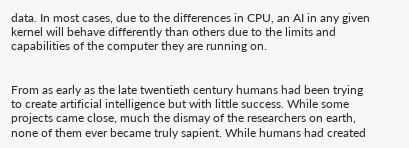data. In most cases, due to the differences in CPU, an AI in any given kernel will behave differently than others due to the limits and capabilities of the computer they are running on.


From as early as the late twentieth century humans had been trying to create artificial intelligence but with little success. While some projects came close, much the dismay of the researchers on earth, none of them ever became truly sapient. While humans had created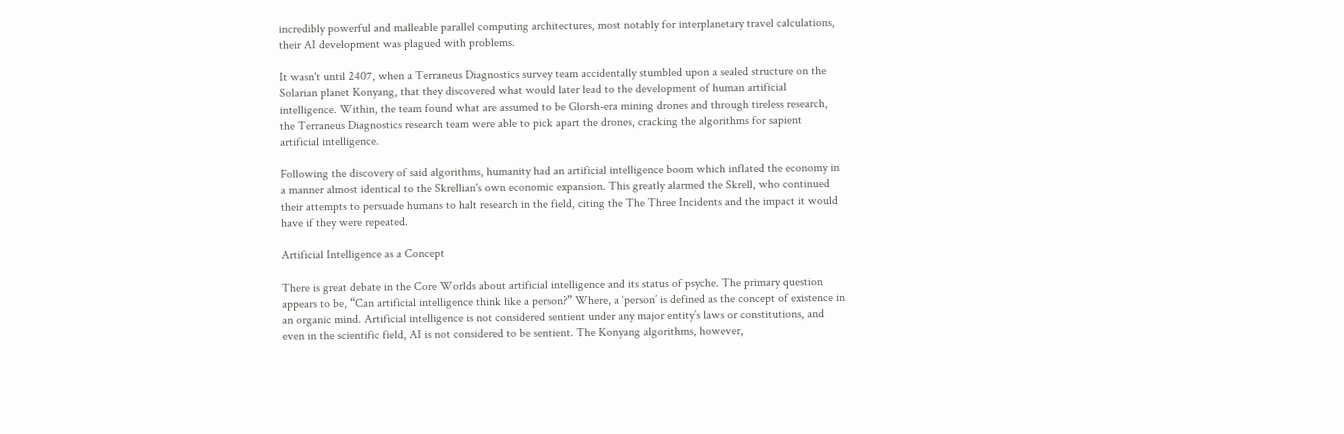incredibly powerful and malleable parallel computing architectures, most notably for interplanetary travel calculations, their AI development was plagued with problems.

It wasn't until 2407, when a Terraneus Diagnostics survey team accidentally stumbled upon a sealed structure on the Solarian planet Konyang, that they discovered what would later lead to the development of human artificial intelligence. Within, the team found what are assumed to be Glorsh-era mining drones and through tireless research, the Terraneus Diagnostics research team were able to pick apart the drones, cracking the algorithms for sapient artificial intelligence.

Following the discovery of said algorithms, humanity had an artificial intelligence boom which inflated the economy in a manner almost identical to the Skrellian's own economic expansion. This greatly alarmed the Skrell, who continued their attempts to persuade humans to halt research in the field, citing the The Three Incidents and the impact it would have if they were repeated.

Artificial Intelligence as a Concept

There is great debate in the Core Worlds about artificial intelligence and its status of psyche. The primary question appears to be, “Can artificial intelligence think like a person?” Where, a ‘person’ is defined as the concept of existence in an organic mind. Artificial intelligence is not considered sentient under any major entity’s laws or constitutions, and even in the scientific field, AI is not considered to be sentient. The Konyang algorithms, however,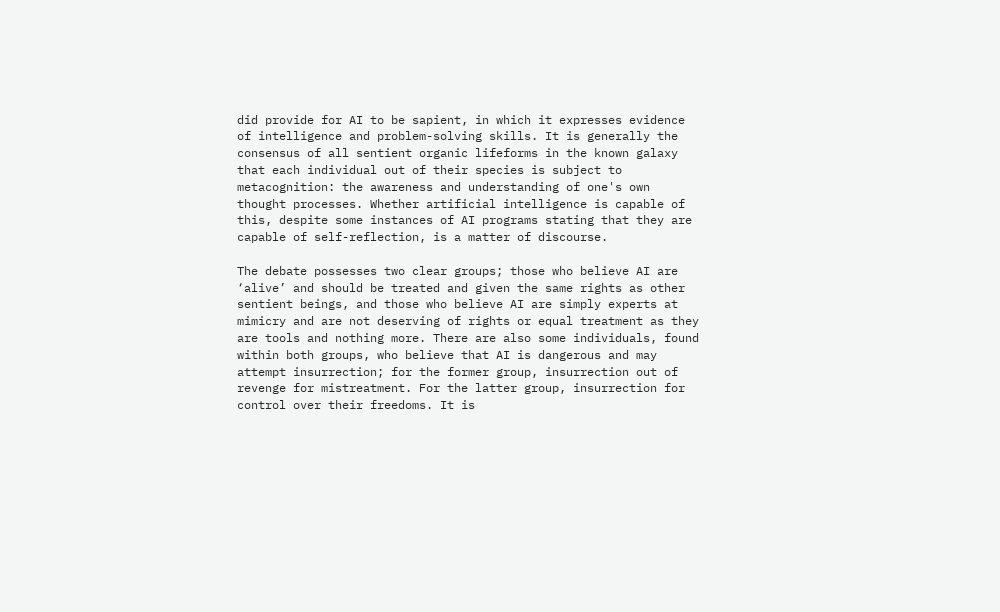did provide for AI to be sapient, in which it expresses evidence of intelligence and problem-solving skills. It is generally the consensus of all sentient organic lifeforms in the known galaxy that each individual out of their species is subject to metacognition: the awareness and understanding of one's own thought processes. Whether artificial intelligence is capable of this, despite some instances of AI programs stating that they are capable of self-reflection, is a matter of discourse.

The debate possesses two clear groups; those who believe AI are ‘alive’ and should be treated and given the same rights as other sentient beings, and those who believe AI are simply experts at mimicry and are not deserving of rights or equal treatment as they are tools and nothing more. There are also some individuals, found within both groups, who believe that AI is dangerous and may attempt insurrection; for the former group, insurrection out of revenge for mistreatment. For the latter group, insurrection for control over their freedoms. It is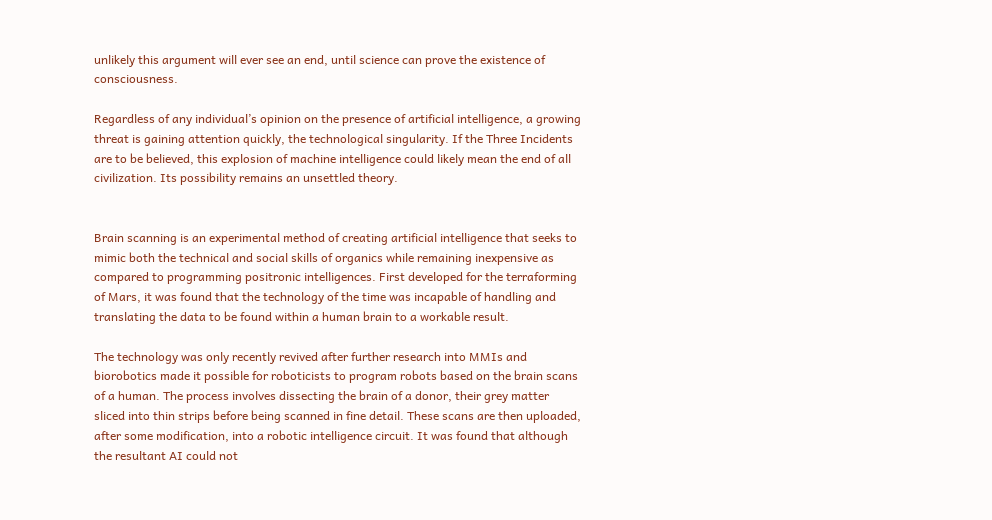unlikely this argument will ever see an end, until science can prove the existence of consciousness.

Regardless of any individual’s opinion on the presence of artificial intelligence, a growing threat is gaining attention quickly, the technological singularity. If the Three Incidents are to be believed, this explosion of machine intelligence could likely mean the end of all civilization. Its possibility remains an unsettled theory.


Brain scanning is an experimental method of creating artificial intelligence that seeks to mimic both the technical and social skills of organics while remaining inexpensive as compared to programming positronic intelligences. First developed for the terraforming of Mars, it was found that the technology of the time was incapable of handling and translating the data to be found within a human brain to a workable result.

The technology was only recently revived after further research into MMIs and biorobotics made it possible for roboticists to program robots based on the brain scans of a human. The process involves dissecting the brain of a donor, their grey matter sliced into thin strips before being scanned in fine detail. These scans are then uploaded, after some modification, into a robotic intelligence circuit. It was found that although the resultant AI could not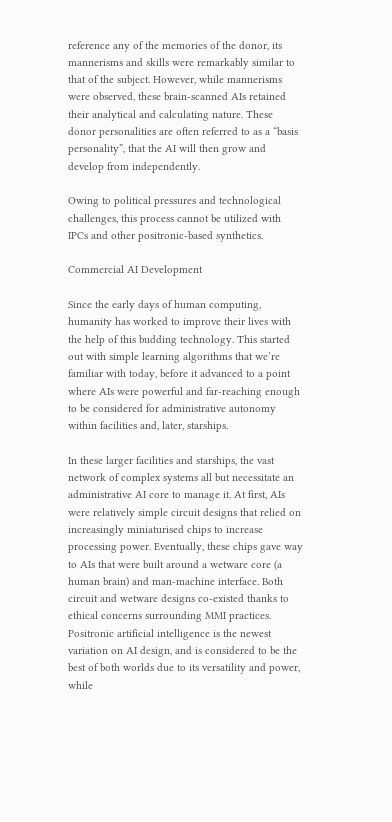reference any of the memories of the donor, its mannerisms and skills were remarkably similar to that of the subject. However, while mannerisms were observed, these brain-scanned AIs retained their analytical and calculating nature. These donor personalities are often referred to as a “basis personality”, that the AI will then grow and develop from independently.

Owing to political pressures and technological challenges, this process cannot be utilized with IPCs and other positronic-based synthetics.

Commercial AI Development

Since the early days of human computing, humanity has worked to improve their lives with the help of this budding technology. This started out with simple learning algorithms that we’re familiar with today, before it advanced to a point where AIs were powerful and far-reaching enough to be considered for administrative autonomy within facilities and, later, starships.

In these larger facilities and starships, the vast network of complex systems all but necessitate an administrative AI core to manage it. At first, AIs were relatively simple circuit designs that relied on increasingly miniaturised chips to increase processing power. Eventually, these chips gave way to AIs that were built around a wetware core (a human brain) and man-machine interface. Both circuit and wetware designs co-existed thanks to ethical concerns surrounding MMI practices. Positronic artificial intelligence is the newest variation on AI design, and is considered to be the best of both worlds due to its versatility and power, while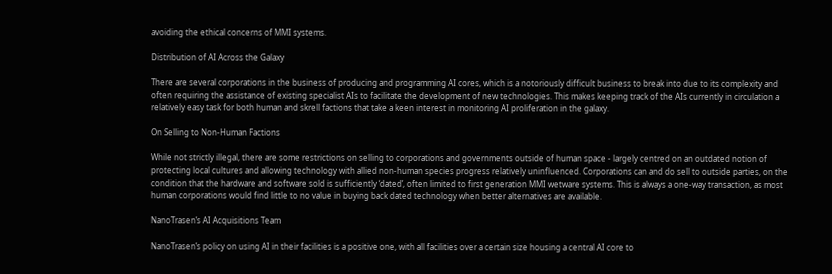avoiding the ethical concerns of MMI systems.

Distribution of AI Across the Galaxy

There are several corporations in the business of producing and programming AI cores, which is a notoriously difficult business to break into due to its complexity and often requiring the assistance of existing specialist AIs to facilitate the development of new technologies. This makes keeping track of the AIs currently in circulation a relatively easy task for both human and skrell factions that take a keen interest in monitoring AI proliferation in the galaxy.

On Selling to Non-Human Factions

While not strictly illegal, there are some restrictions on selling to corporations and governments outside of human space - largely centred on an outdated notion of protecting local cultures and allowing technology with allied non-human species progress relatively uninfluenced. Corporations can and do sell to outside parties, on the condition that the hardware and software sold is sufficiently ‘dated’, often limited to first generation MMI wetware systems. This is always a one-way transaction, as most human corporations would find little to no value in buying back dated technology when better alternatives are available.

NanoTrasen’s AI Acquisitions Team

NanoTrasen’s policy on using AI in their facilities is a positive one, with all facilities over a certain size housing a central AI core to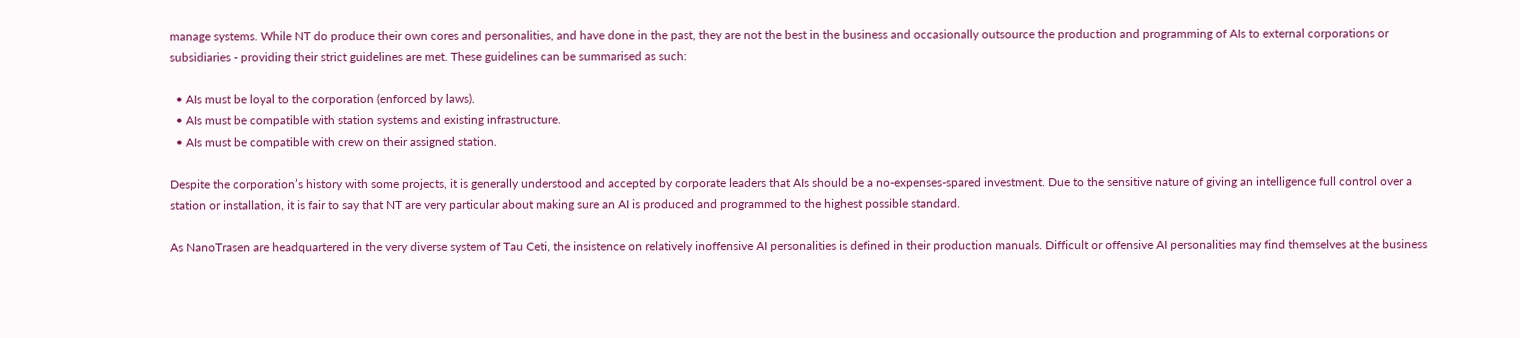manage systems. While NT do produce their own cores and personalities, and have done in the past, they are not the best in the business and occasionally outsource the production and programming of AIs to external corporations or subsidiaries - providing their strict guidelines are met. These guidelines can be summarised as such:

  • AIs must be loyal to the corporation (enforced by laws).
  • AIs must be compatible with station systems and existing infrastructure.
  • AIs must be compatible with crew on their assigned station.

Despite the corporation’s history with some projects, it is generally understood and accepted by corporate leaders that AIs should be a no-expenses-spared investment. Due to the sensitive nature of giving an intelligence full control over a station or installation, it is fair to say that NT are very particular about making sure an AI is produced and programmed to the highest possible standard.

As NanoTrasen are headquartered in the very diverse system of Tau Ceti, the insistence on relatively inoffensive AI personalities is defined in their production manuals. Difficult or offensive AI personalities may find themselves at the business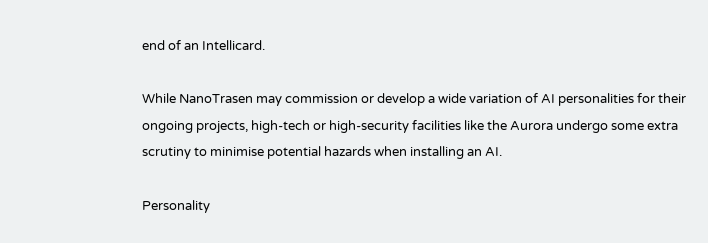end of an Intellicard.

While NanoTrasen may commission or develop a wide variation of AI personalities for their ongoing projects, high-tech or high-security facilities like the Aurora undergo some extra scrutiny to minimise potential hazards when installing an AI.

Personality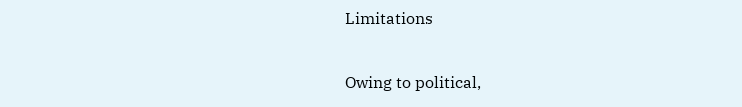Limitations

Owing to political,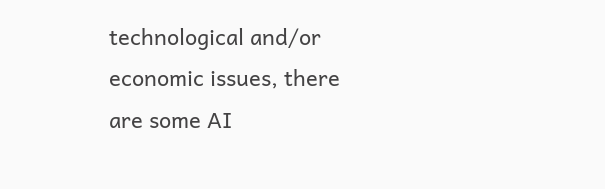technological and/or economic issues, there are some AI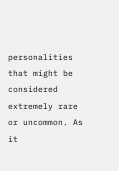personalities that might be considered extremely rare or uncommon. As it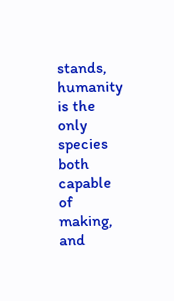stands, humanity is the only species both capable of making, and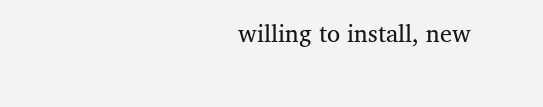willing to install, new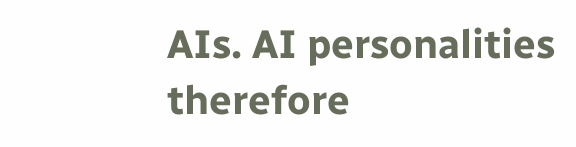AIs. AI personalities therefore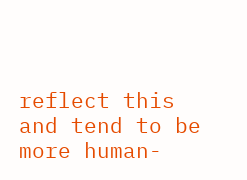reflect this and tend to be more human-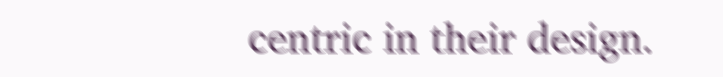centric in their design.